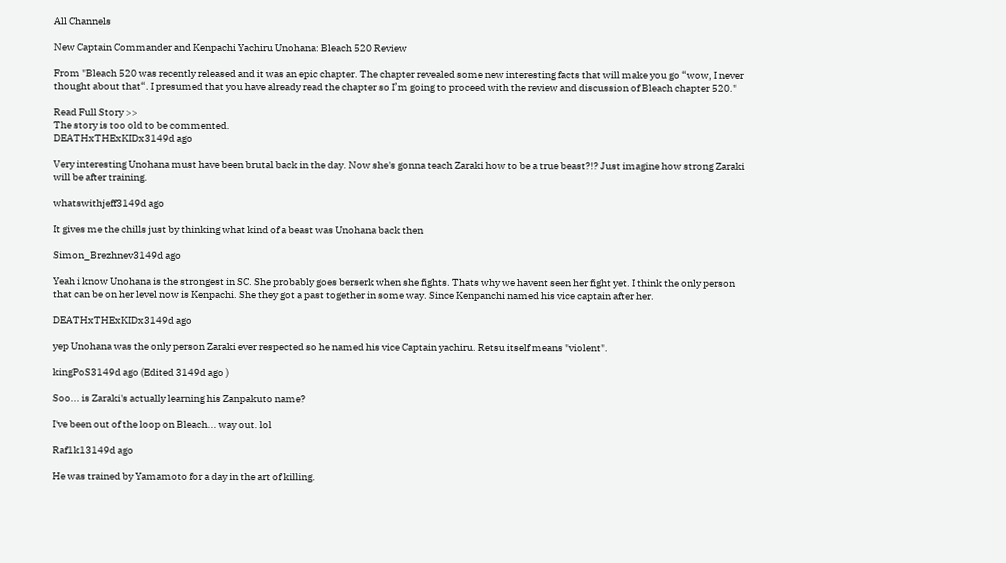All Channels

New Captain Commander and Kenpachi Yachiru Unohana: Bleach 520 Review

From "Bleach 520 was recently released and it was an epic chapter. The chapter revealed some new interesting facts that will make you go “wow, I never thought about that“. I presumed that you have already read the chapter so I’m going to proceed with the review and discussion of Bleach chapter 520."

Read Full Story >>
The story is too old to be commented.
DEATHxTHExKIDx3149d ago

Very interesting Unohana must have been brutal back in the day. Now she's gonna teach Zaraki how to be a true beast?!? Just imagine how strong Zaraki will be after training.

whatswithjeff3149d ago

It gives me the chills just by thinking what kind of a beast was Unohana back then

Simon_Brezhnev3149d ago

Yeah i know Unohana is the strongest in SC. She probably goes berserk when she fights. Thats why we havent seen her fight yet. I think the only person that can be on her level now is Kenpachi. She they got a past together in some way. Since Kenpanchi named his vice captain after her.

DEATHxTHExKIDx3149d ago

yep Unohana was the only person Zaraki ever respected so he named his vice Captain yachiru. Retsu itself means "violent".

kingPoS3149d ago (Edited 3149d ago )

Soo... is Zaraki's actually learning his Zanpakuto name?

I've been out of the loop on Bleach... way out. lol

Raf1k13149d ago

He was trained by Yamamoto for a day in the art of killing.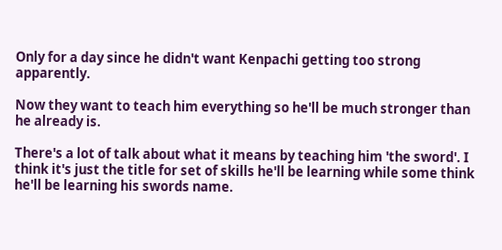Only for a day since he didn't want Kenpachi getting too strong apparently.

Now they want to teach him everything so he'll be much stronger than he already is.

There's a lot of talk about what it means by teaching him 'the sword'. I think it's just the title for set of skills he'll be learning while some think he'll be learning his swords name.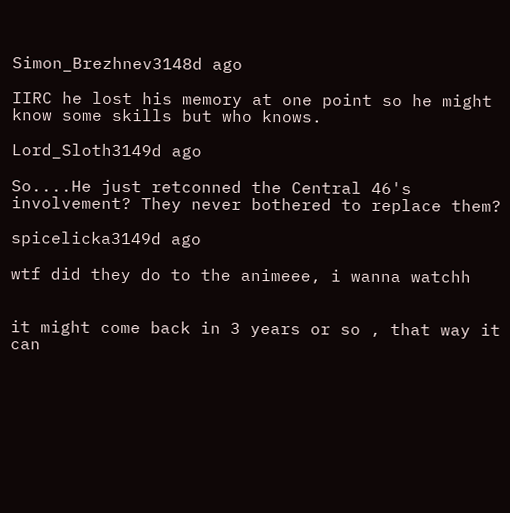Simon_Brezhnev3148d ago

IIRC he lost his memory at one point so he might know some skills but who knows.

Lord_Sloth3149d ago

So....He just retconned the Central 46's involvement? They never bothered to replace them?

spicelicka3149d ago

wtf did they do to the animeee, i wanna watchh


it might come back in 3 years or so , that way it can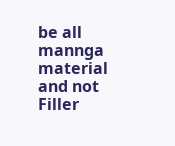be all mannga material and not Filler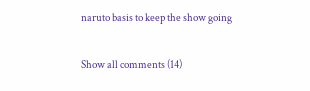naruto basis to keep the show going

Show all comments (14)